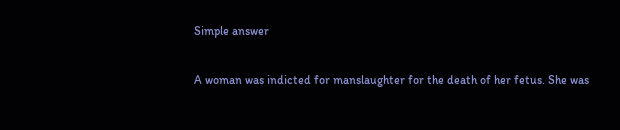Simple answer

A woman was indicted for manslaughter for the death of her fetus. She was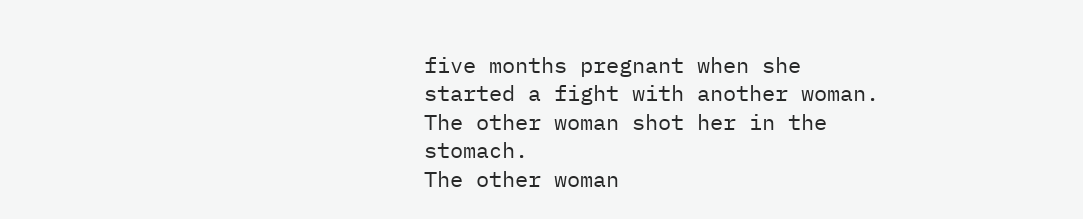five months pregnant when she started a fight with another woman. The other woman shot her in the stomach.
The other woman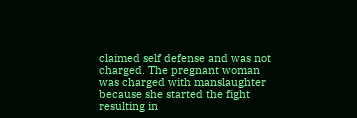claimed self defense and was not charged. The pregnant woman was charged with manslaughter because she started the fight resulting in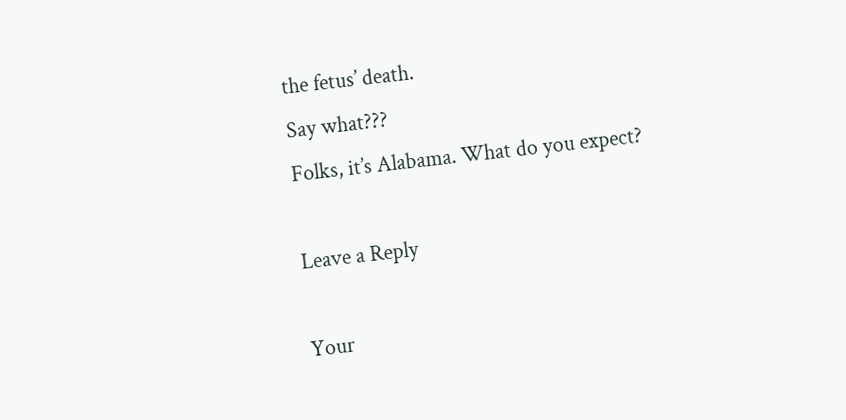the fetus’ death.
Say what???
Folks, it’s Alabama. What do you expect?

Leave a Reply

Your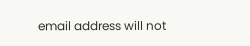email address will not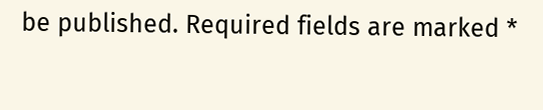be published. Required fields are marked *